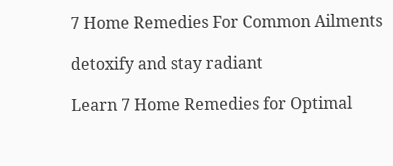7 Home Remedies For Common Ailments

detoxify and stay radiant

Learn 7 Home Remedies for Optimal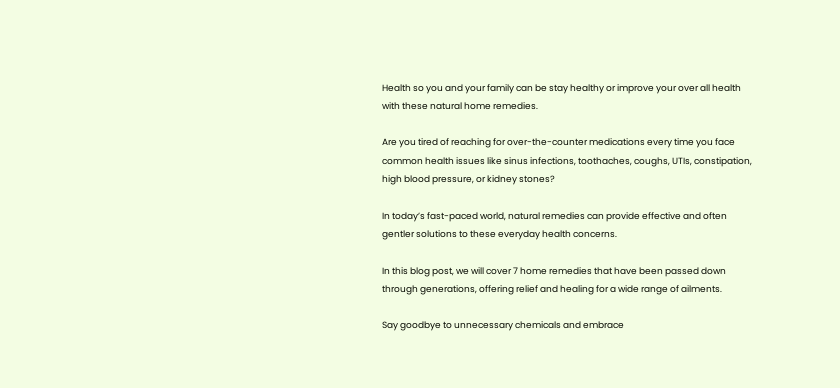Health so you and your family can be stay healthy or improve your over all health with these natural home remedies.

Are you tired of reaching for over-the-counter medications every time you face common health issues like sinus infections, toothaches, coughs, UTIs, constipation, high blood pressure, or kidney stones?

In today’s fast-paced world, natural remedies can provide effective and often gentler solutions to these everyday health concerns.

In this blog post, we will cover 7 home remedies that have been passed down through generations, offering relief and healing for a wide range of ailments.

Say goodbye to unnecessary chemicals and embrace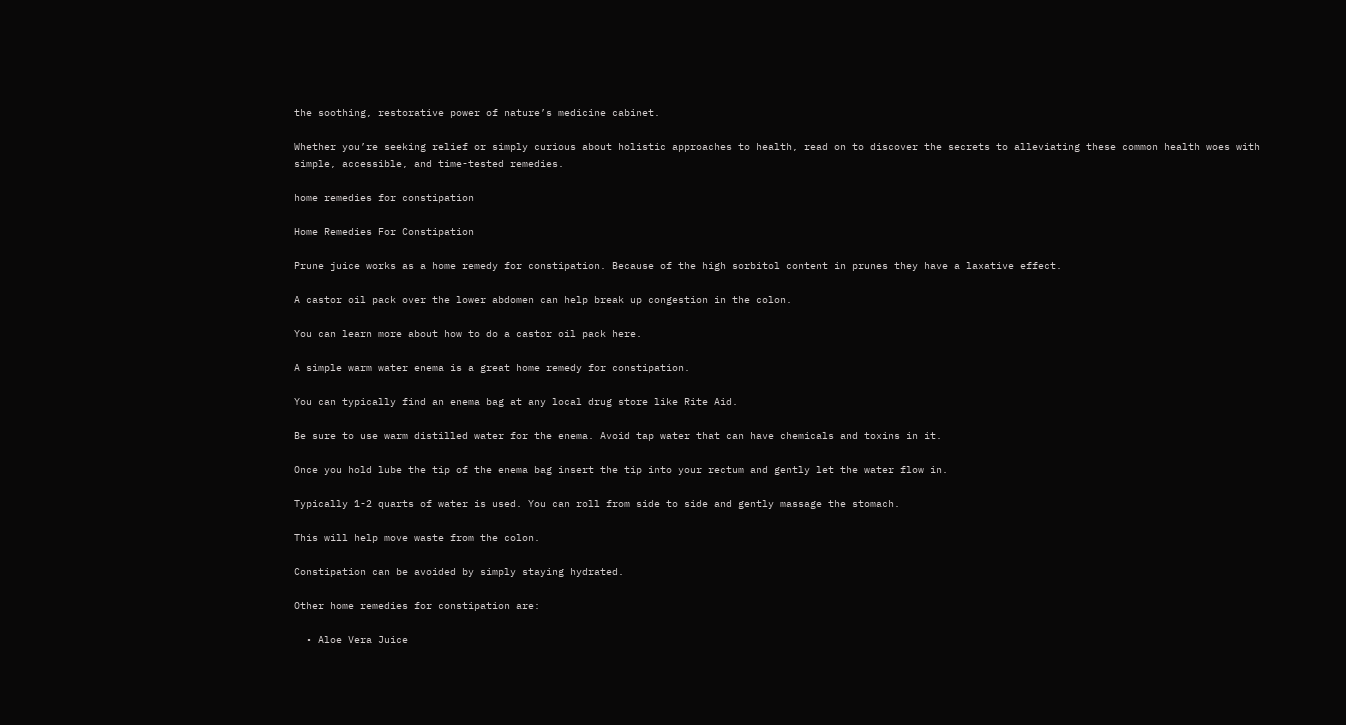the soothing, restorative power of nature’s medicine cabinet.

Whether you’re seeking relief or simply curious about holistic approaches to health, read on to discover the secrets to alleviating these common health woes with simple, accessible, and time-tested remedies.

home remedies for constipation

Home Remedies For Constipation

Prune juice works as a home remedy for constipation. Because of the high sorbitol content in prunes they have a laxative effect.

A castor oil pack over the lower abdomen can help break up congestion in the colon.

You can learn more about how to do a castor oil pack here.

A simple warm water enema is a great home remedy for constipation.

You can typically find an enema bag at any local drug store like Rite Aid.

Be sure to use warm distilled water for the enema. Avoid tap water that can have chemicals and toxins in it.

Once you hold lube the tip of the enema bag insert the tip into your rectum and gently let the water flow in.

Typically 1-2 quarts of water is used. You can roll from side to side and gently massage the stomach.

This will help move waste from the colon.

Constipation can be avoided by simply staying hydrated.

Other home remedies for constipation are:

  • Aloe Vera Juice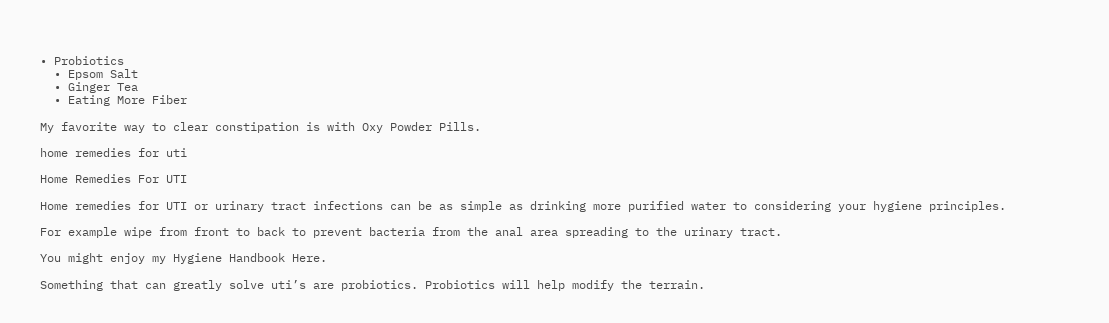• Probiotics
  • Epsom Salt
  • Ginger Tea
  • Eating More Fiber

My favorite way to clear constipation is with Oxy Powder Pills.

home remedies for uti

Home Remedies For UTI

Home remedies for UTI or urinary tract infections can be as simple as drinking more purified water to considering your hygiene principles.

For example wipe from front to back to prevent bacteria from the anal area spreading to the urinary tract.

You might enjoy my Hygiene Handbook Here.

Something that can greatly solve uti’s are probiotics. Probiotics will help modify the terrain.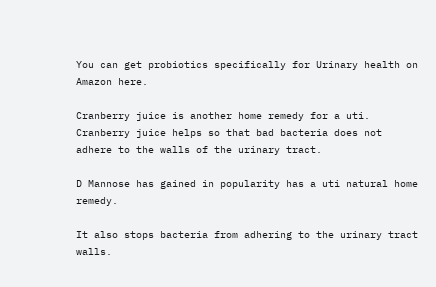You can get probiotics specifically for Urinary health on Amazon here.

Cranberry juice is another home remedy for a uti. Cranberry juice helps so that bad bacteria does not adhere to the walls of the urinary tract.

D Mannose has gained in popularity has a uti natural home remedy.

It also stops bacteria from adhering to the urinary tract walls.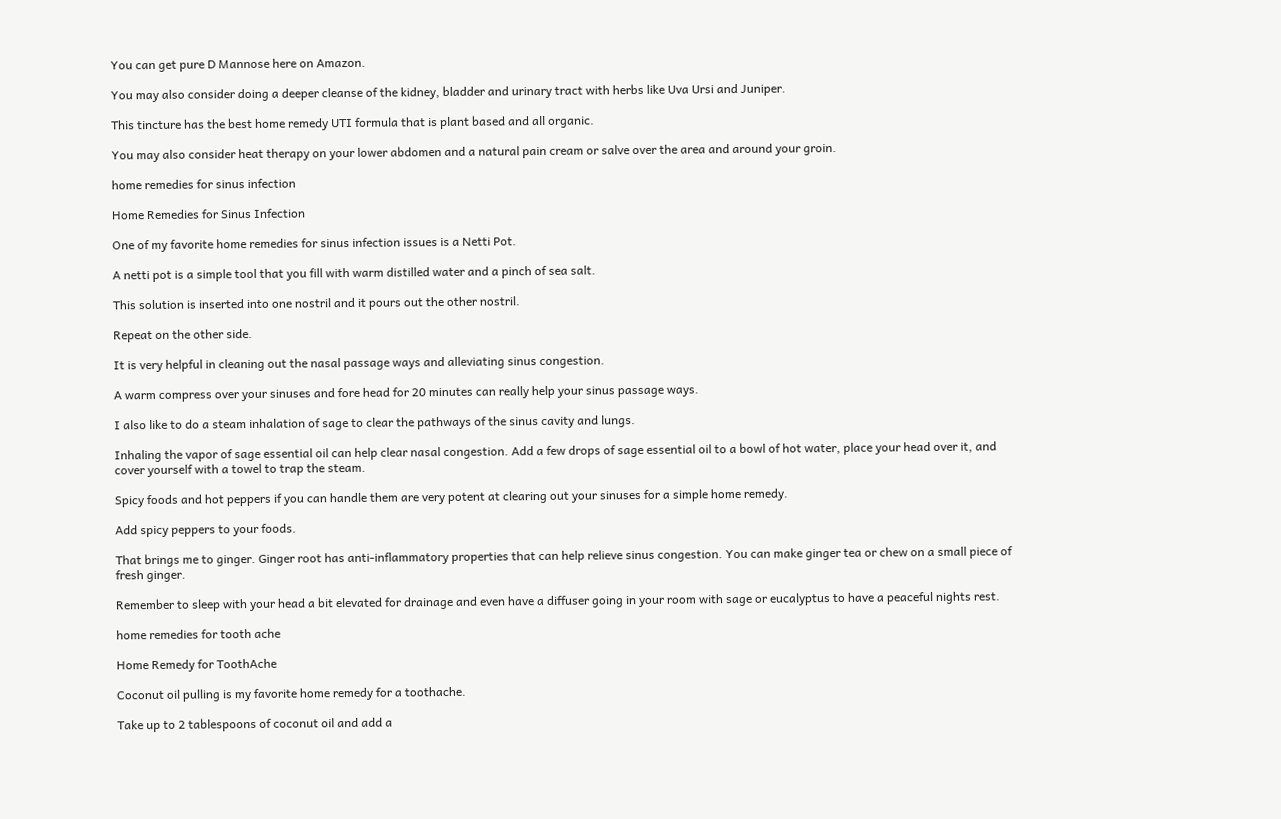You can get pure D Mannose here on Amazon.

You may also consider doing a deeper cleanse of the kidney, bladder and urinary tract with herbs like Uva Ursi and Juniper.

This tincture has the best home remedy UTI formula that is plant based and all organic.

You may also consider heat therapy on your lower abdomen and a natural pain cream or salve over the area and around your groin.

home remedies for sinus infection

Home Remedies for Sinus Infection

One of my favorite home remedies for sinus infection issues is a Netti Pot.

A netti pot is a simple tool that you fill with warm distilled water and a pinch of sea salt.

This solution is inserted into one nostril and it pours out the other nostril.

Repeat on the other side.

It is very helpful in cleaning out the nasal passage ways and alleviating sinus congestion.

A warm compress over your sinuses and fore head for 20 minutes can really help your sinus passage ways.

I also like to do a steam inhalation of sage to clear the pathways of the sinus cavity and lungs.

Inhaling the vapor of sage essential oil can help clear nasal congestion. Add a few drops of sage essential oil to a bowl of hot water, place your head over it, and cover yourself with a towel to trap the steam.

Spicy foods and hot peppers if you can handle them are very potent at clearing out your sinuses for a simple home remedy.

Add spicy peppers to your foods.

That brings me to ginger. Ginger root has anti-inflammatory properties that can help relieve sinus congestion. You can make ginger tea or chew on a small piece of fresh ginger.

Remember to sleep with your head a bit elevated for drainage and even have a diffuser going in your room with sage or eucalyptus to have a peaceful nights rest.

home remedies for tooth ache

Home Remedy for ToothAche

Coconut oil pulling is my favorite home remedy for a toothache.

Take up to 2 tablespoons of coconut oil and add a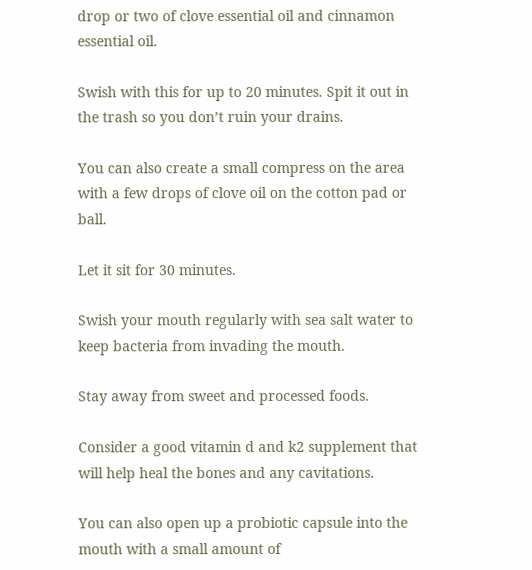drop or two of clove essential oil and cinnamon essential oil.

Swish with this for up to 20 minutes. Spit it out in the trash so you don’t ruin your drains.

You can also create a small compress on the area with a few drops of clove oil on the cotton pad or ball.

Let it sit for 30 minutes.

Swish your mouth regularly with sea salt water to keep bacteria from invading the mouth.

Stay away from sweet and processed foods.

Consider a good vitamin d and k2 supplement that will help heal the bones and any cavitations.

You can also open up a probiotic capsule into the mouth with a small amount of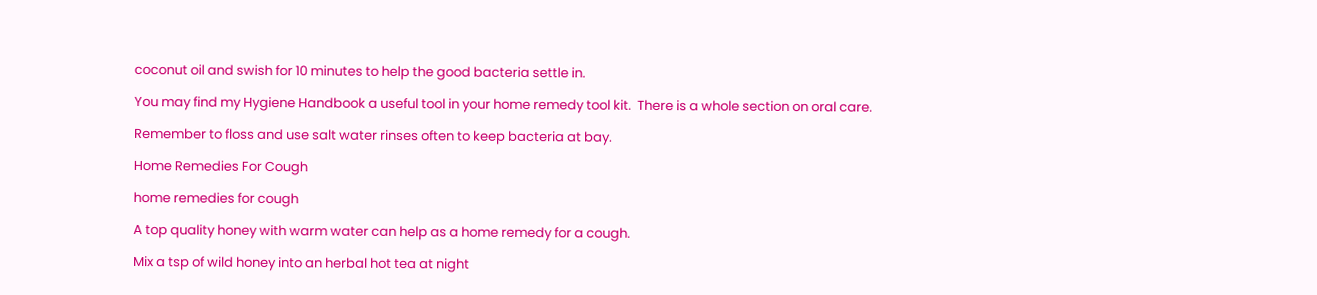coconut oil and swish for 10 minutes to help the good bacteria settle in.

You may find my Hygiene Handbook a useful tool in your home remedy tool kit.  There is a whole section on oral care.

Remember to floss and use salt water rinses often to keep bacteria at bay.

Home Remedies For Cough

home remedies for cough

A top quality honey with warm water can help as a home remedy for a cough.

Mix a tsp of wild honey into an herbal hot tea at night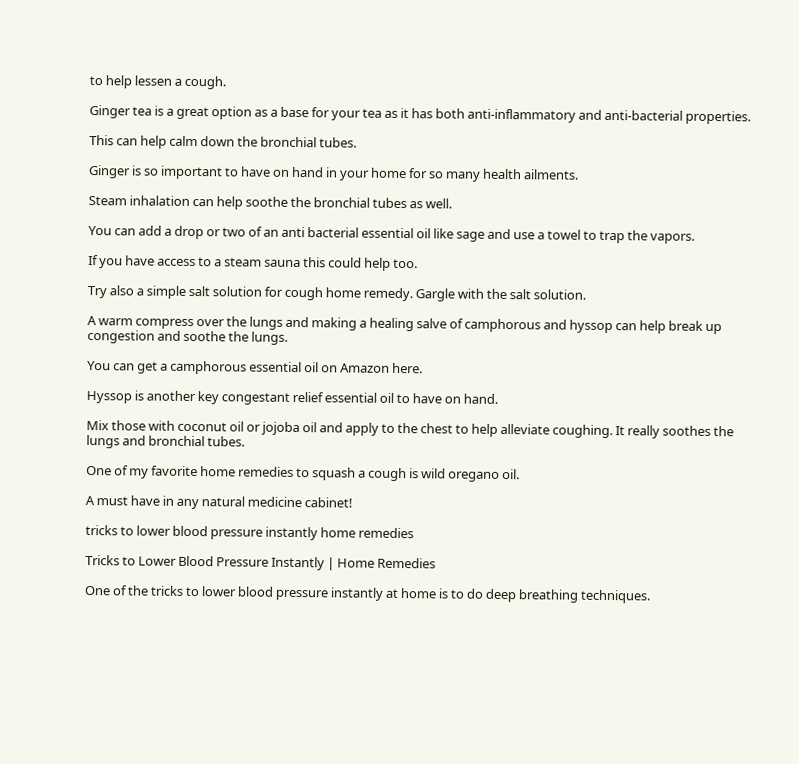to help lessen a cough.

Ginger tea is a great option as a base for your tea as it has both anti-inflammatory and anti-bacterial properties.

This can help calm down the bronchial tubes.

Ginger is so important to have on hand in your home for so many health ailments.

Steam inhalation can help soothe the bronchial tubes as well.

You can add a drop or two of an anti bacterial essential oil like sage and use a towel to trap the vapors.

If you have access to a steam sauna this could help too.

Try also a simple salt solution for cough home remedy. Gargle with the salt solution.

A warm compress over the lungs and making a healing salve of camphorous and hyssop can help break up congestion and soothe the lungs.

You can get a camphorous essential oil on Amazon here.

Hyssop is another key congestant relief essential oil to have on hand.

Mix those with coconut oil or jojoba oil and apply to the chest to help alleviate coughing. It really soothes the lungs and bronchial tubes.

One of my favorite home remedies to squash a cough is wild oregano oil.

A must have in any natural medicine cabinet!

tricks to lower blood pressure instantly home remedies

Tricks to Lower Blood Pressure Instantly | Home Remedies

One of the tricks to lower blood pressure instantly at home is to do deep breathing techniques.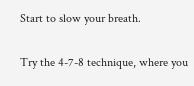Start to slow your breath.

Try the 4-7-8 technique, where you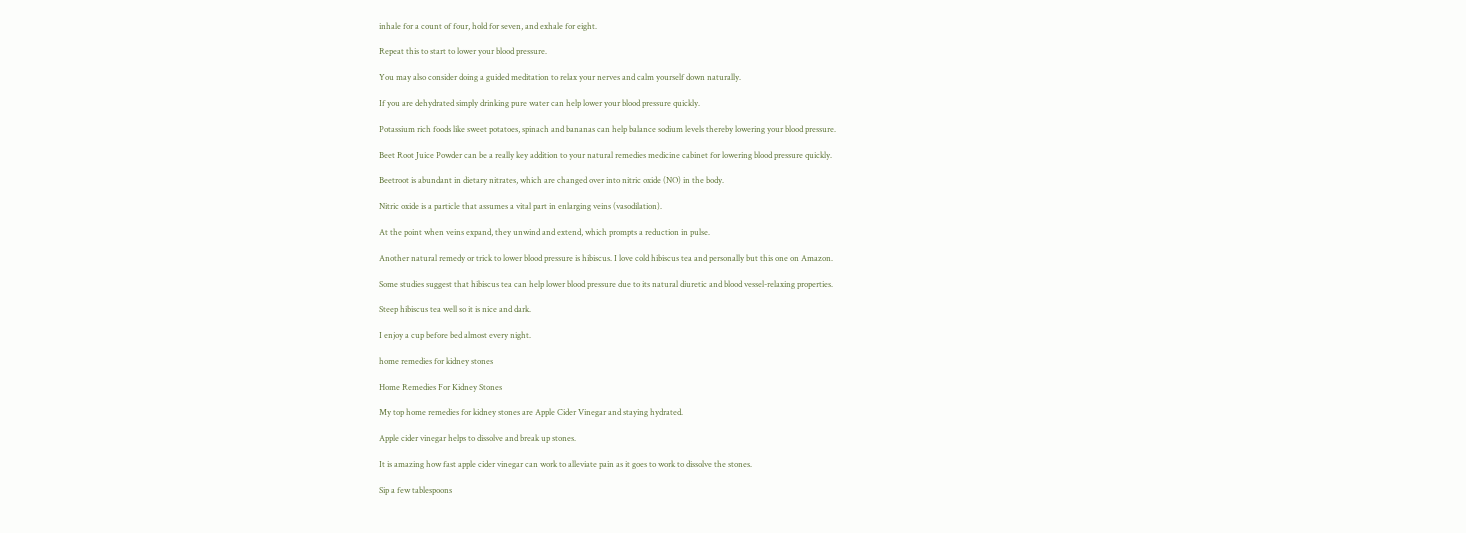inhale for a count of four, hold for seven, and exhale for eight.

Repeat this to start to lower your blood pressure.

You may also consider doing a guided meditation to relax your nerves and calm yourself down naturally.

If you are dehydrated simply drinking pure water can help lower your blood pressure quickly.

Potassium rich foods like sweet potatoes, spinach and bananas can help balance sodium levels thereby lowering your blood pressure.

Beet Root Juice Powder can be a really key addition to your natural remedies medicine cabinet for lowering blood pressure quickly.

Beetroot is abundant in dietary nitrates, which are changed over into nitric oxide (NO) in the body.

Nitric oxide is a particle that assumes a vital part in enlarging veins (vasodilation).

At the point when veins expand, they unwind and extend, which prompts a reduction in pulse.

Another natural remedy or trick to lower blood pressure is hibiscus. I love cold hibiscus tea and personally but this one on Amazon.

Some studies suggest that hibiscus tea can help lower blood pressure due to its natural diuretic and blood vessel-relaxing properties.

Steep hibiscus tea well so it is nice and dark.

I enjoy a cup before bed almost every night.

home remedies for kidney stones

Home Remedies For Kidney Stones

My top home remedies for kidney stones are Apple Cider Vinegar and staying hydrated.

Apple cider vinegar helps to dissolve and break up stones.

It is amazing how fast apple cider vinegar can work to alleviate pain as it goes to work to dissolve the stones.

Sip a few tablespoons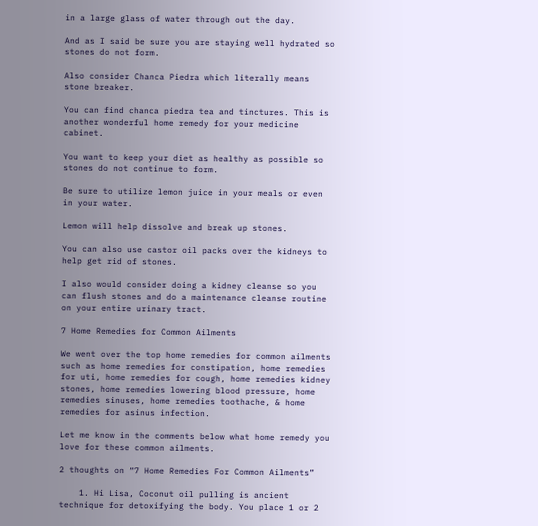in a large glass of water through out the day.

And as I said be sure you are staying well hydrated so stones do not form.

Also consider Chanca Piedra which literally means stone breaker.

You can find chanca piedra tea and tinctures. This is another wonderful home remedy for your medicine cabinet.

You want to keep your diet as healthy as possible so stones do not continue to form.

Be sure to utilize lemon juice in your meals or even in your water.

Lemon will help dissolve and break up stones.

You can also use castor oil packs over the kidneys to help get rid of stones.

I also would consider doing a kidney cleanse so you can flush stones and do a maintenance cleanse routine on your entire urinary tract.

7 Home Remedies for Common Ailments

We went over the top home remedies for common ailments such as home remedies for constipation, home remedies for uti, home remedies for cough, home remedies kidney stones, home remedies lowering blood pressure, home remedies sinuses, home remedies toothache, & home remedies for asinus infection.

Let me know in the comments below what home remedy you love for these common ailments.

2 thoughts on “7 Home Remedies For Common Ailments”

    1. Hi Lisa, Coconut oil pulling is ancient technique for detoxifying the body. You place 1 or 2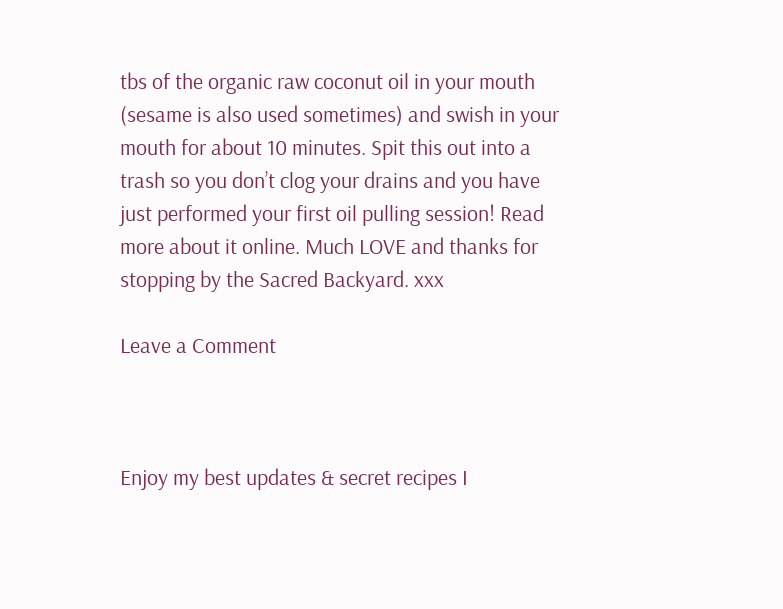tbs of the organic raw coconut oil in your mouth (sesame is also used sometimes) and swish in your mouth for about 10 minutes. Spit this out into a trash so you don’t clog your drains and you have just performed your first oil pulling session! Read more about it online. Much LOVE and thanks for stopping by the Sacred Backyard. xxx

Leave a Comment



Enjoy my best updates & secret recipes I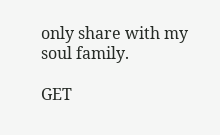only share with my soul family.

GET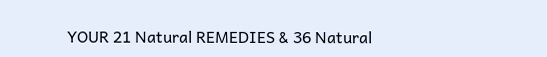YOUR 21 Natural REMEDIES & 36 Natural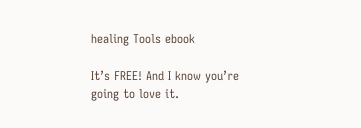healing Tools ebook

It’s FREE! And I know you’re going to love it.